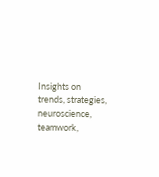Insights on trends, strategies, neuroscience, teamwork,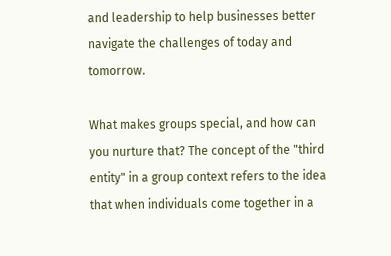and leadership to help businesses better navigate the challenges of today and tomorrow.

What makes groups special, and how can you nurture that? The concept of the "third entity" in a group context refers to the idea that when individuals come together in a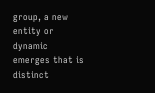group, a new entity or dynamic emerges that is distinct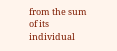from the sum of its individual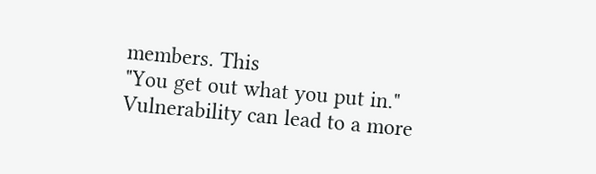members. This
"You get out what you put in." Vulnerability can lead to a more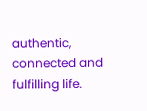authentic, connected and fulfilling life.